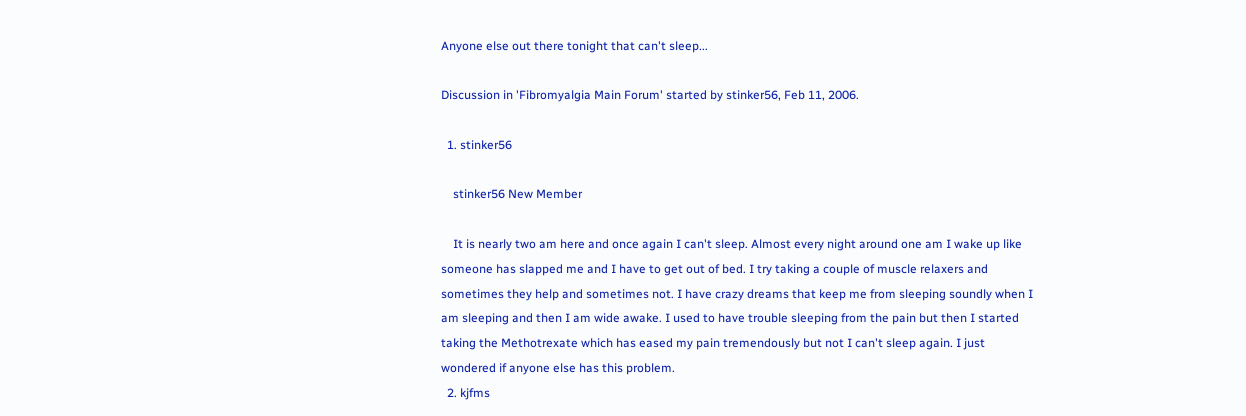Anyone else out there tonight that can't sleep...

Discussion in 'Fibromyalgia Main Forum' started by stinker56, Feb 11, 2006.

  1. stinker56

    stinker56 New Member

    It is nearly two am here and once again I can't sleep. Almost every night around one am I wake up like someone has slapped me and I have to get out of bed. I try taking a couple of muscle relaxers and sometimes they help and sometimes not. I have crazy dreams that keep me from sleeping soundly when I am sleeping and then I am wide awake. I used to have trouble sleeping from the pain but then I started taking the Methotrexate which has eased my pain tremendously but not I can't sleep again. I just wondered if anyone else has this problem.
  2. kjfms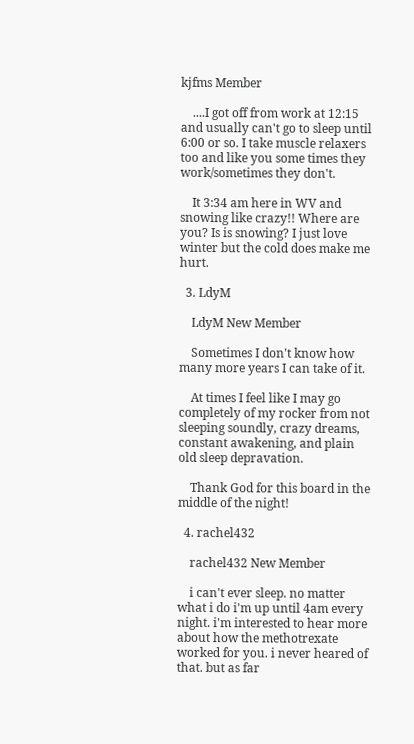kjfms Member

    ....I got off from work at 12:15 and usually can't go to sleep until 6:00 or so. I take muscle relaxers too and like you some times they work/sometimes they don't.

    It 3:34 am here in WV and snowing like crazy!! Where are you? Is is snowing? I just love winter but the cold does make me hurt.

  3. LdyM

    LdyM New Member

    Sometimes I don't know how many more years I can take of it.

    At times I feel like I may go completely of my rocker from not sleeping soundly, crazy dreams, constant awakening, and plain old sleep depravation.

    Thank God for this board in the middle of the night!

  4. rachel432

    rachel432 New Member

    i can't ever sleep. no matter what i do i'm up until 4am every night. i'm interested to hear more about how the methotrexate worked for you. i never heared of that. but as far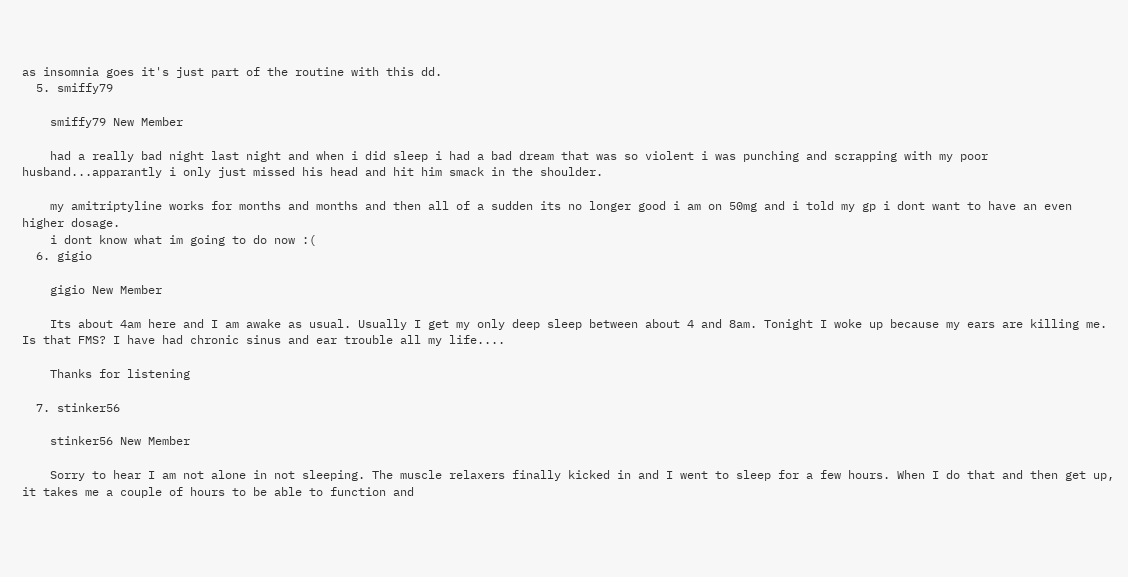as insomnia goes it's just part of the routine with this dd.
  5. smiffy79

    smiffy79 New Member

    had a really bad night last night and when i did sleep i had a bad dream that was so violent i was punching and scrapping with my poor husband...apparantly i only just missed his head and hit him smack in the shoulder.

    my amitriptyline works for months and months and then all of a sudden its no longer good i am on 50mg and i told my gp i dont want to have an even higher dosage.
    i dont know what im going to do now :(
  6. gigio

    gigio New Member

    Its about 4am here and I am awake as usual. Usually I get my only deep sleep between about 4 and 8am. Tonight I woke up because my ears are killing me. Is that FMS? I have had chronic sinus and ear trouble all my life....

    Thanks for listening

  7. stinker56

    stinker56 New Member

    Sorry to hear I am not alone in not sleeping. The muscle relaxers finally kicked in and I went to sleep for a few hours. When I do that and then get up, it takes me a couple of hours to be able to function and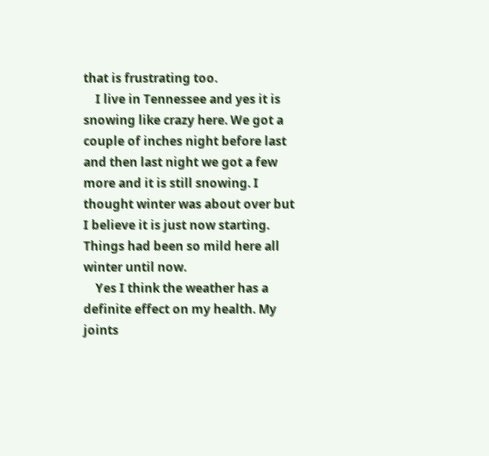that is frustrating too.
    I live in Tennessee and yes it is snowing like crazy here. We got a couple of inches night before last and then last night we got a few more and it is still snowing. I thought winter was about over but I believe it is just now starting. Things had been so mild here all winter until now.
    Yes I think the weather has a definite effect on my health. My joints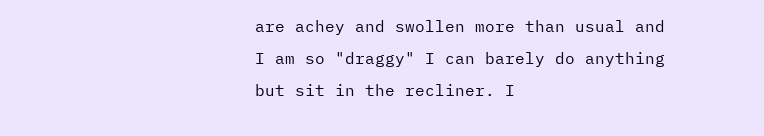are achey and swollen more than usual and I am so "draggy" I can barely do anything but sit in the recliner. I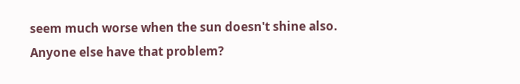seem much worse when the sun doesn't shine also. Anyone else have that problem?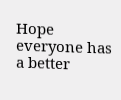Hope everyone has a better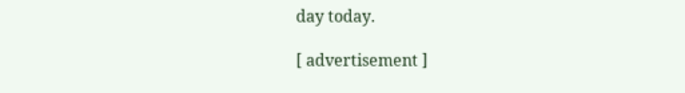day today.

[ advertisement ]